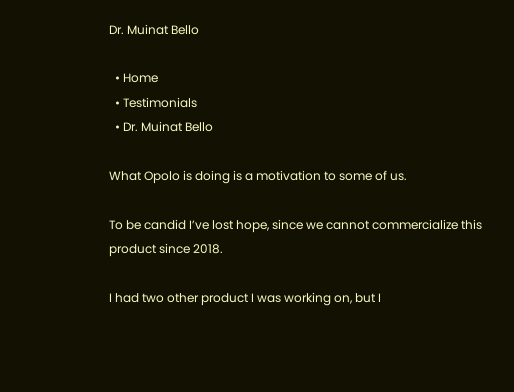Dr. Muinat Bello

  • Home
  • Testimonials
  • Dr. Muinat Bello

What Opolo is doing is a motivation to some of us.

To be candid I’ve lost hope, since we cannot commercialize this product since 2018.

I had two other product I was working on, but I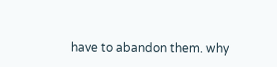have to abandon them. why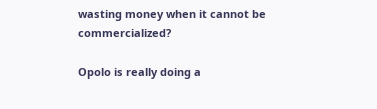wasting money when it cannot be commercialized?

Opolo is really doing a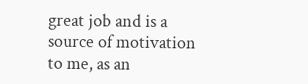great job and is a source of motivation to me, as an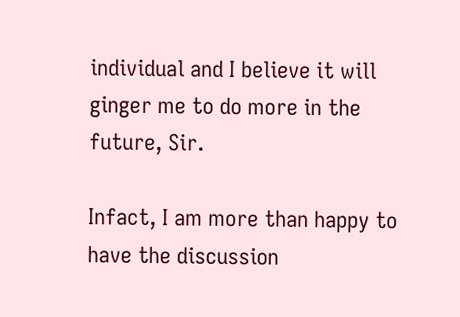individual and I believe it will ginger me to do more in the future, Sir.

Infact, I am more than happy to have the discussion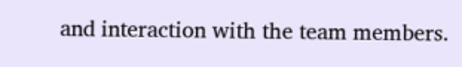and interaction with the team members.